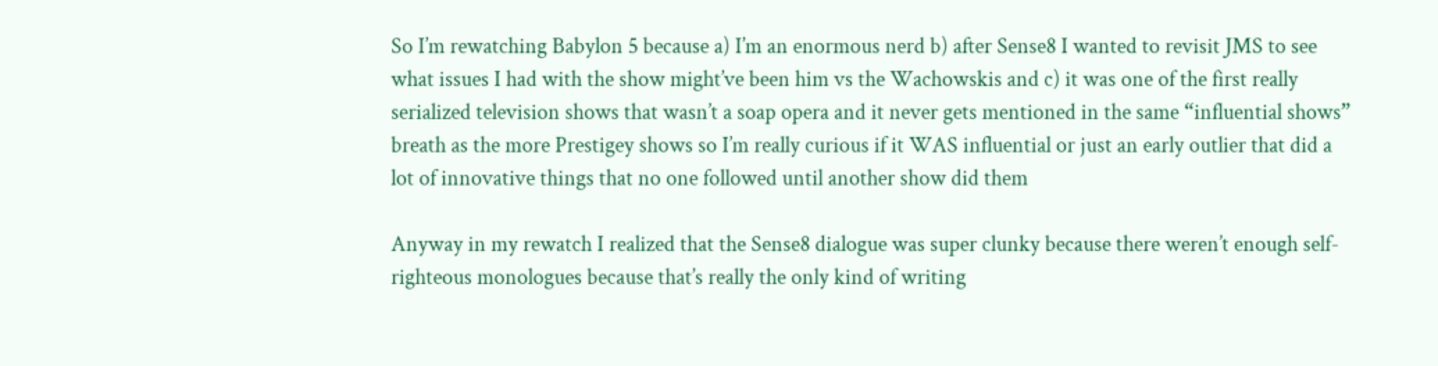So I’m rewatching Babylon 5 because a) I’m an enormous nerd b) after Sense8 I wanted to revisit JMS to see what issues I had with the show might’ve been him vs the Wachowskis and c) it was one of the first really serialized television shows that wasn’t a soap opera and it never gets mentioned in the same “influential shows” breath as the more Prestigey shows so I’m really curious if it WAS influential or just an early outlier that did a lot of innovative things that no one followed until another show did them

Anyway in my rewatch I realized that the Sense8 dialogue was super clunky because there weren’t enough self-righteous monologues because that’s really the only kind of writing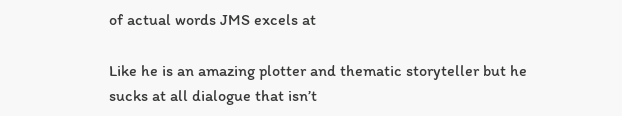of actual words JMS excels at

Like he is an amazing plotter and thematic storyteller but he sucks at all dialogue that isn’t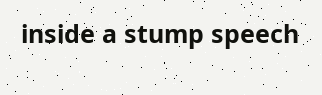inside a stump speech